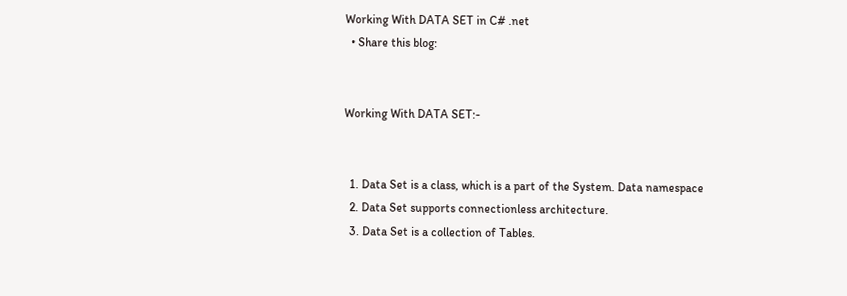Working With DATA SET in C# .net
  • Share this blog:


Working With DATA SET:-


  1. Data Set is a class, which is a part of the System. Data namespace
  2. Data Set supports connectionless architecture.
  3. Data Set is a collection of Tables.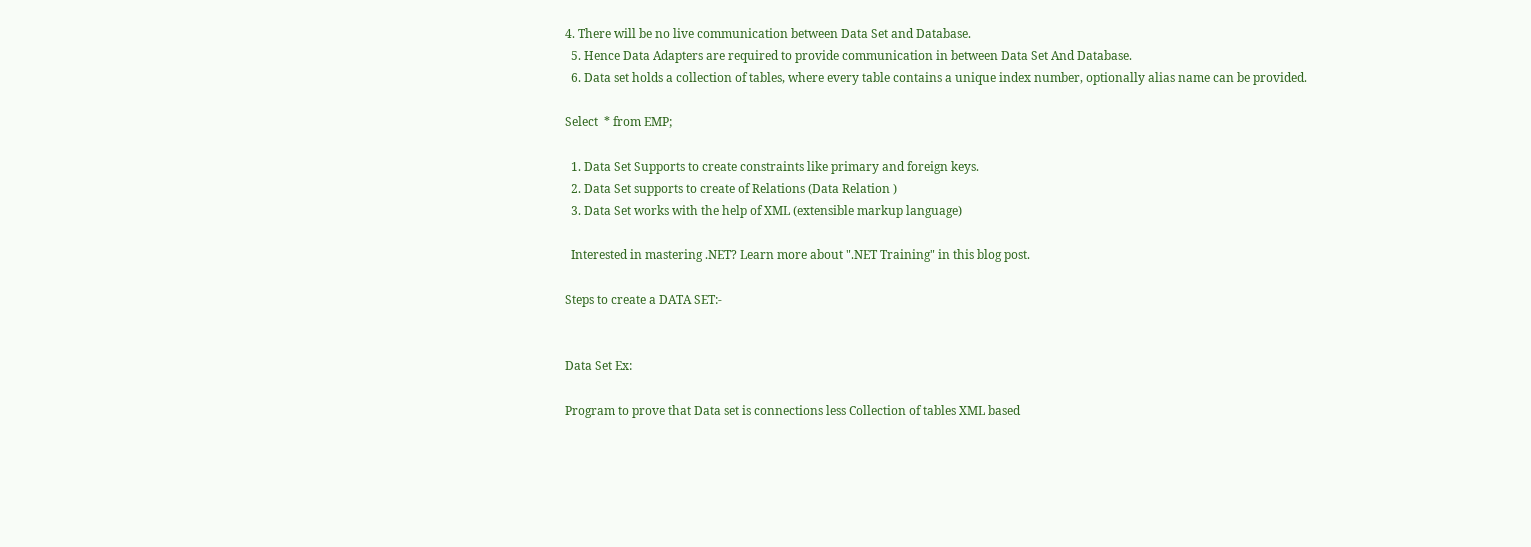4. There will be no live communication between Data Set and Database.
  5. Hence Data Adapters are required to provide communication in between Data Set And Database.
  6. Data set holds a collection of tables, where every table contains a unique index number, optionally alias name can be provided.

Select  * from EMP;

  1. Data Set Supports to create constraints like primary and foreign keys.
  2. Data Set supports to create of Relations (Data Relation )
  3. Data Set works with the help of XML (extensible markup language)

  Interested in mastering .NET? Learn more about ".NET Training" in this blog post.

Steps to create a DATA SET:-


Data Set Ex:

Program to prove that Data set is connections less Collection of tables XML based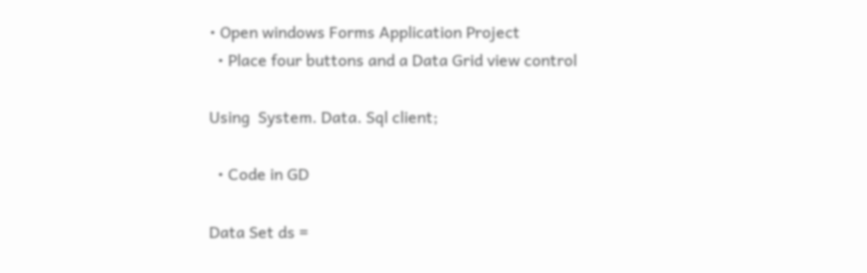• Open windows Forms Application Project
  • Place four buttons and a Data Grid view control

Using  System. Data. Sql client;

  • Code in GD

Data Set ds =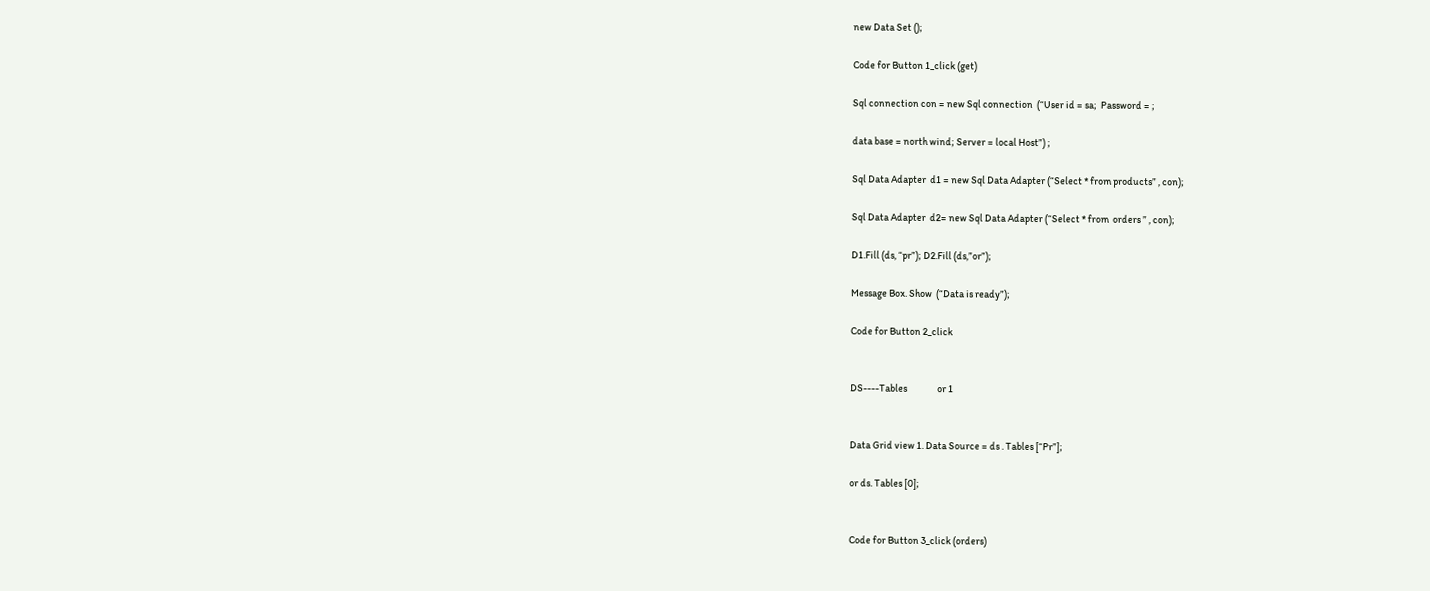new Data Set ();

Code for Button 1_click (get)

Sql connection con = new Sql connection  (“User id = sa;  Password = ;

data base = north wind; Server = local Host”) ;

Sql Data Adapter  d1 = new Sql Data Adapter (“Select * from products” , con);

Sql Data Adapter  d2= new Sql Data Adapter (“Select * from  orders ” , con);

D1.Fill (ds, “pr”); D2.Fill (ds,”or”);

Message Box. Show  (“Data is ready”);

Code for Button 2_click


DS----Tables               or 1


Data Grid view 1. Data Source = ds . Tables [“Pr”];

or ds. Tables [0];


Code for Button 3_click (orders)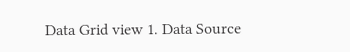Data Grid view 1. Data Source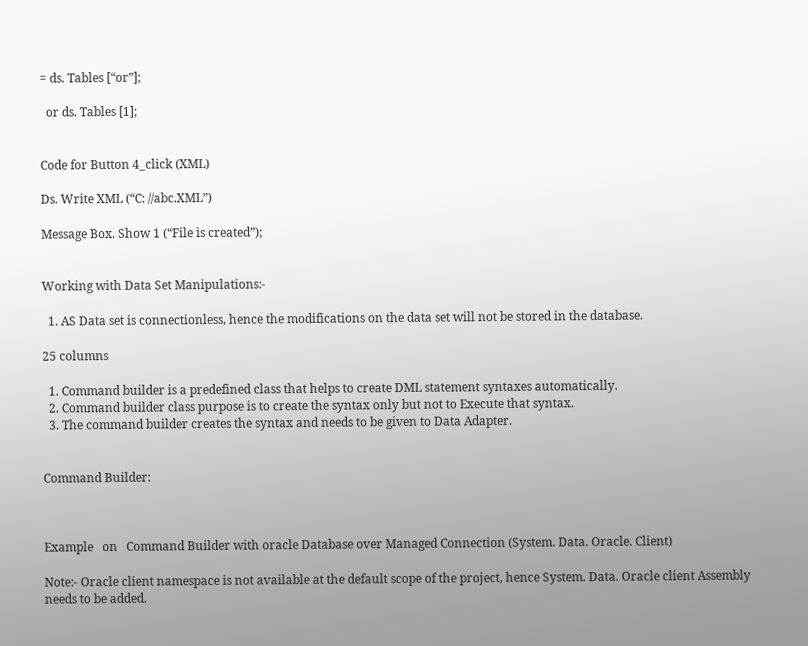= ds. Tables [“or”];

  or ds. Tables [1];


Code for Button 4_click (XML)

Ds. Write XML (“C: //abc.XML”)

Message Box. Show 1 (“File is created”);


Working with Data Set Manipulations:-

  1. AS Data set is connectionless, hence the modifications on the data set will not be stored in the database.

25 columns

  1. Command builder is a predefined class that helps to create DML statement syntaxes automatically.
  2. Command builder class purpose is to create the syntax only but not to Execute that syntax.
  3. The command builder creates the syntax and needs to be given to Data Adapter.


Command Builder:



Example   on   Command Builder with oracle Database over Managed Connection (System. Data. Oracle. Client)

Note:- Oracle client namespace is not available at the default scope of the project, hence System. Data. Oracle client Assembly needs to be added.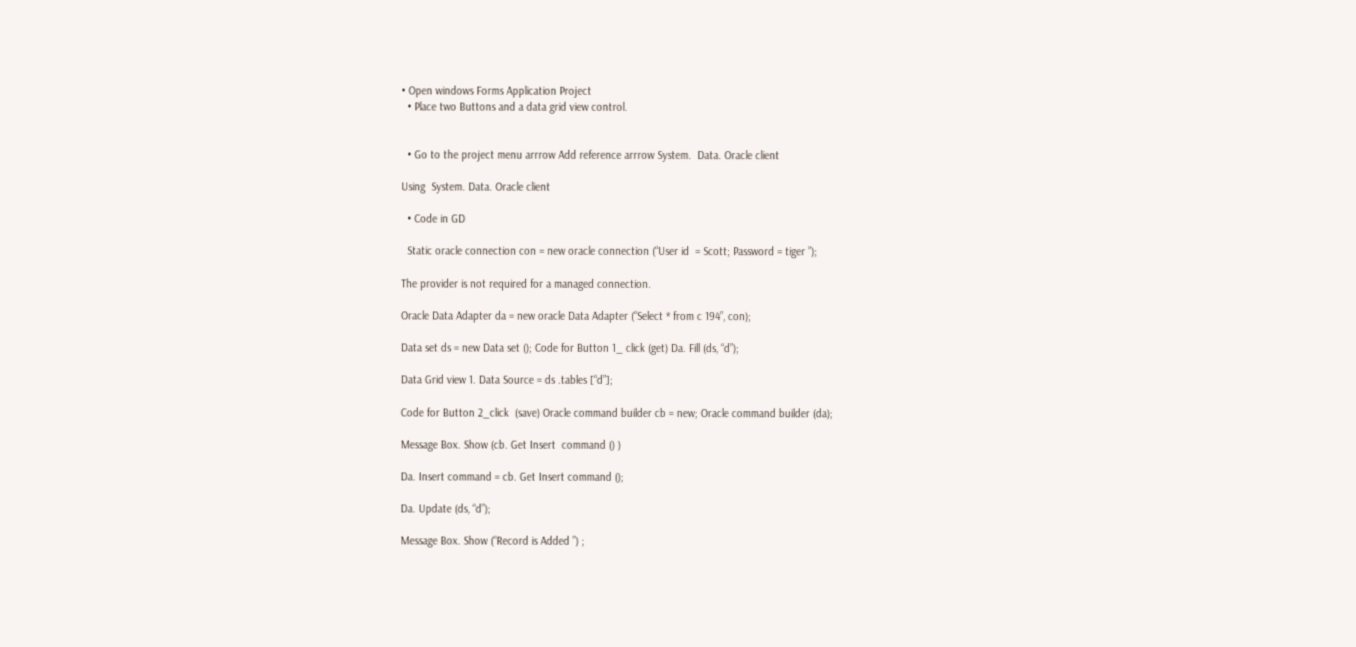• Open windows Forms Application Project
  • Place two Buttons and a data grid view control.


  • Go to the project menu arrrow Add reference arrrow System.  Data. Oracle client

Using  System. Data. Oracle client

  • Code in GD

  Static oracle connection con = new oracle connection (“User id  = Scott; Password = tiger ”);

The provider is not required for a managed connection.

Oracle Data Adapter da = new oracle Data Adapter (“Select * from c 194”, con);

Data set ds = new Data set (); Code for Button 1_ click (get) Da. Fill (ds, “d”);

Data Grid view 1. Data Source = ds .tables [“d”];

Code for Button 2_click  (save) Oracle command builder cb = new; Oracle command builder (da);

Message Box. Show (cb. Get Insert  command () )

Da. Insert command = cb. Get Insert command ();

Da. Update (ds, “d”);

Message Box. Show (“Record is Added ”) ;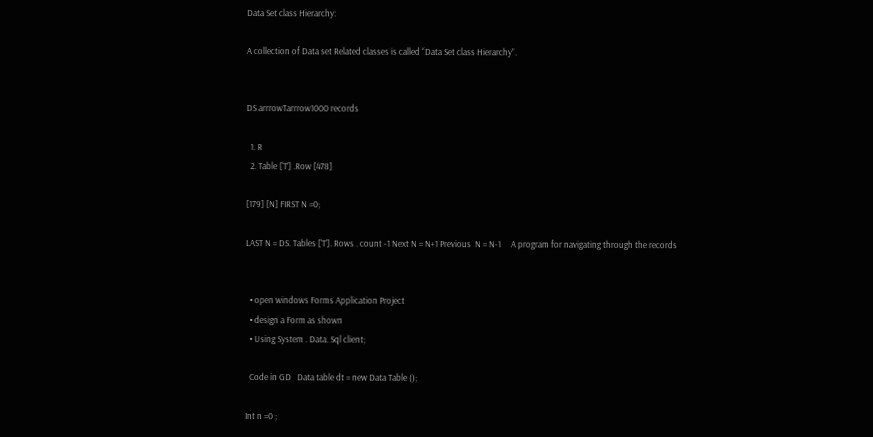Data Set class Hierarchy:

A collection of Data set Related classes is called “Data Set class Hierarchy”.


DS arrrowTarrrow1000 records

  1. R
  2. Table [‘T’] .Row [478]

[179] [N] FIRST N =0;

LAST N = DS. Tables [‘T’]. Rows . count -1 Next N = N+1 Previous  N = N-1     A program for navigating through the records


  • open windows Forms Application Project
  • design a Form as shown
  • Using System . Data. Sql client;

  Code in GD   Data table dt = new Data Table ();

Int n =0 ;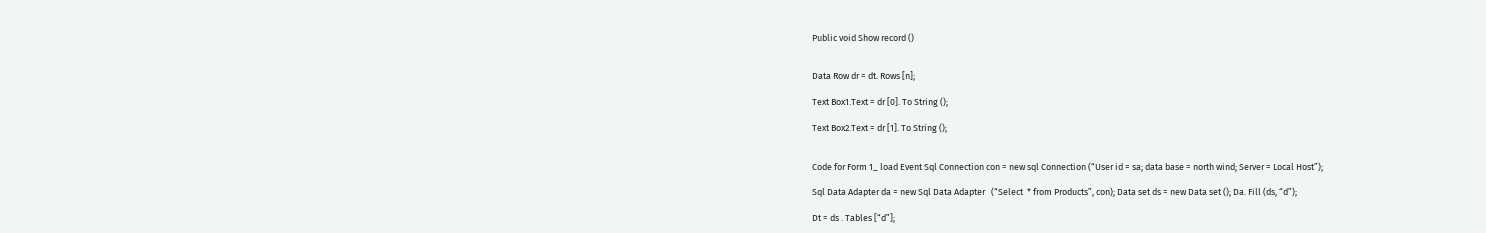Public void Show record ()


Data Row dr = dt. Rows [n];

Text Box1.Text = dr [0]. To String ();

Text Box2.Text = dr [1]. To String ();


Code for Form 1_ load Event Sql Connection con = new sql Connection (“User id = sa; data base = north wind; Server = Local Host”);

Sql Data Adapter da = new Sql Data Adapter   (“Select  * from Products”, con); Data set ds = new Data set (); Da. Fill (ds, “d”);

Dt = ds . Tables [“d”];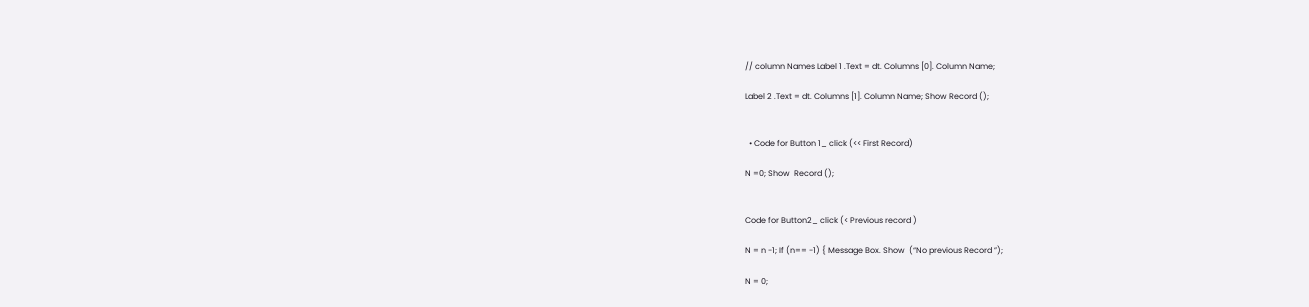// column Names Label 1 .Text = dt. Columns [0]. Column Name;

Label 2 .Text = dt. Columns [1]. Column Name; Show Record ();


  • Code for Button 1_ click (<< First Record)

N =0; Show  Record ();


Code for Button2_ click (< Previous record )

N = n -1; If (n== -1) { Message Box. Show  (“No previous Record ”);

N = 0;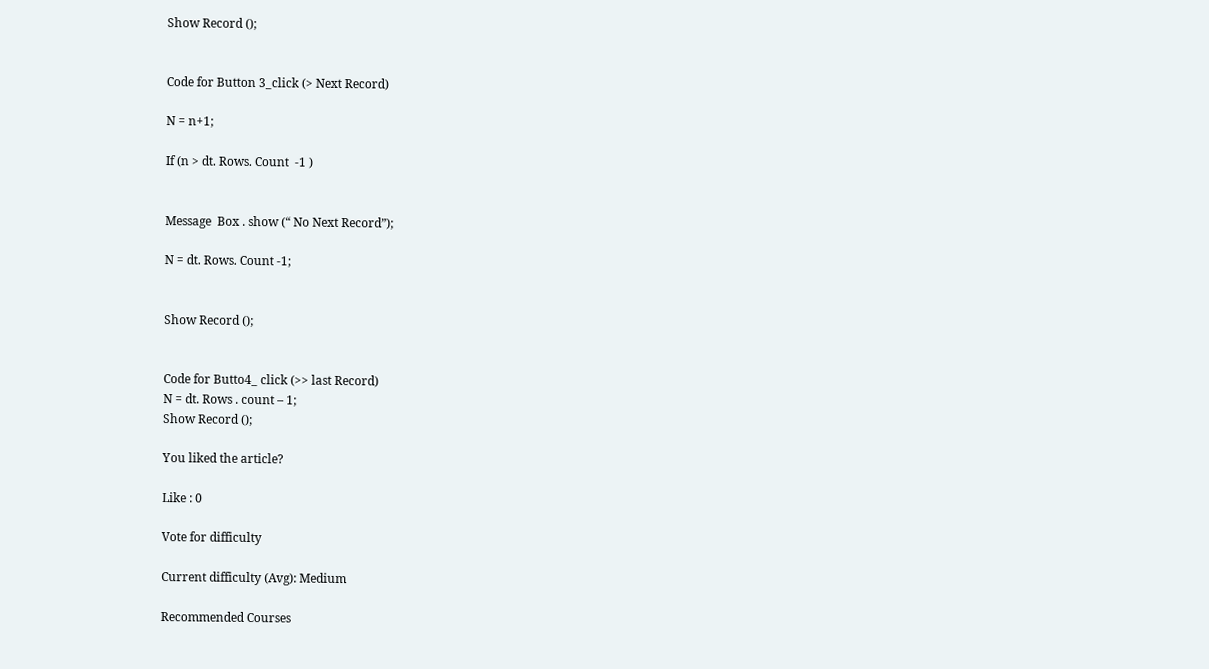Show Record ();


Code for Button 3_click (> Next Record)

N = n+1;

If (n > dt. Rows. Count  -1 )


Message  Box . show (“ No Next Record”);

N = dt. Rows. Count -1;


Show Record ();


Code for Butto4_ click (>> last Record)
N = dt. Rows . count – 1;
Show Record ();

You liked the article?

Like : 0

Vote for difficulty

Current difficulty (Avg): Medium

Recommended Courses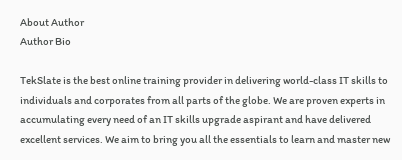About Author
Author Bio

TekSlate is the best online training provider in delivering world-class IT skills to individuals and corporates from all parts of the globe. We are proven experts in accumulating every need of an IT skills upgrade aspirant and have delivered excellent services. We aim to bring you all the essentials to learn and master new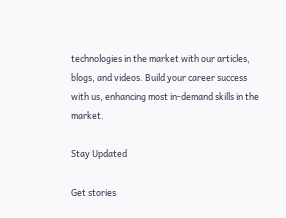technologies in the market with our articles, blogs, and videos. Build your career success with us, enhancing most in-demand skills in the market.

Stay Updated

Get stories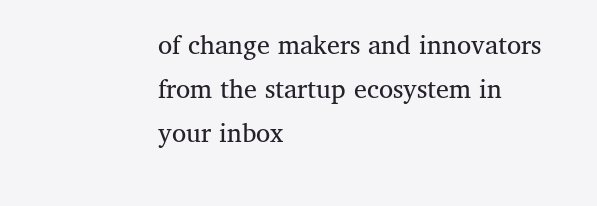of change makers and innovators from the startup ecosystem in your inbox